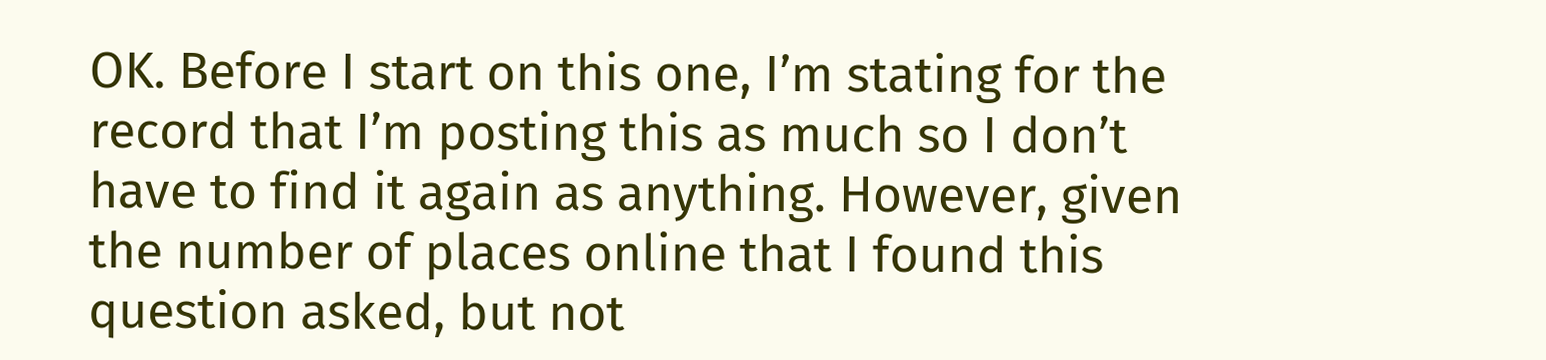OK. Before I start on this one, I’m stating for the record that I’m posting this as much so I don’t have to find it again as anything. However, given the number of places online that I found this question asked, but not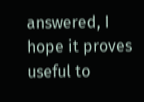answered, I hope it proves useful to